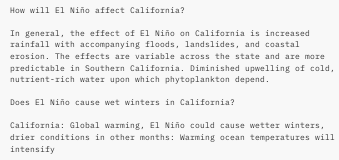How will El Niño affect California?

In general, the effect of El Niño on California is increased rainfall with accompanying floods, landslides, and coastal erosion. The effects are variable across the state and are more predictable in Southern California. Diminished upwelling of cold, nutrient-rich water upon which phytoplankton depend.

Does El Niño cause wet winters in California?

California: Global warming, El Niño could cause wetter winters, drier conditions in other months: Warming ocean temperatures will intensify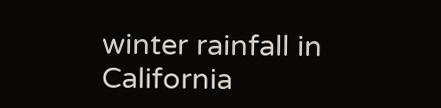winter rainfall in California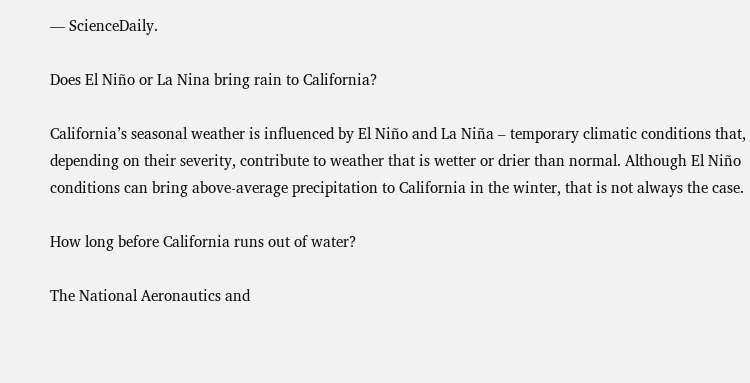— ScienceDaily.

Does El Niño or La Nina bring rain to California?

California’s seasonal weather is influenced by El Niño and La Niña – temporary climatic conditions that, depending on their severity, contribute to weather that is wetter or drier than normal. Although El Niño conditions can bring above-average precipitation to California in the winter, that is not always the case.

How long before California runs out of water?

The National Aeronautics and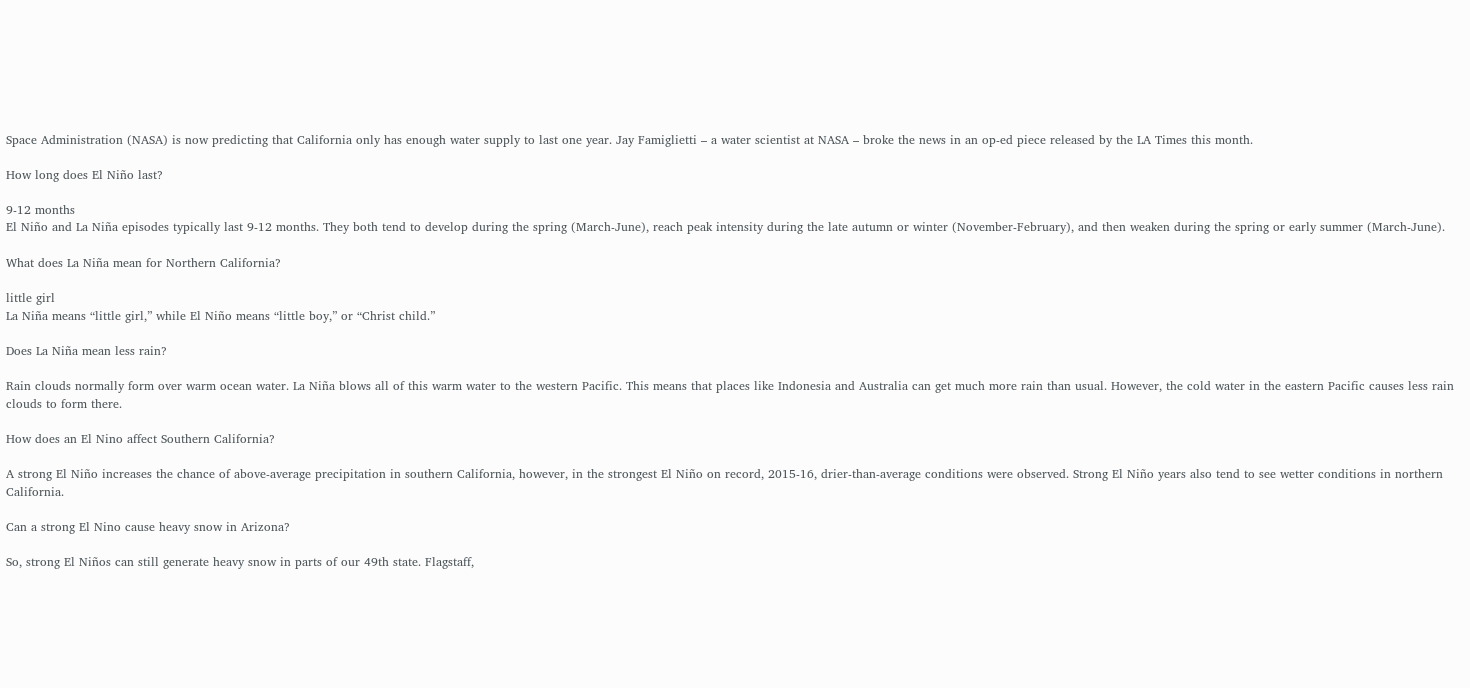Space Administration (NASA) is now predicting that California only has enough water supply to last one year. Jay Famiglietti – a water scientist at NASA – broke the news in an op-ed piece released by the LA Times this month.

How long does El Niño last?

9-12 months
El Niño and La Niña episodes typically last 9-12 months. They both tend to develop during the spring (March-June), reach peak intensity during the late autumn or winter (November-February), and then weaken during the spring or early summer (March-June).

What does La Niña mean for Northern California?

little girl
La Niña means “little girl,” while El Niño means “little boy,” or “Christ child.”

Does La Niña mean less rain?

Rain clouds normally form over warm ocean water. La Niña blows all of this warm water to the western Pacific. This means that places like Indonesia and Australia can get much more rain than usual. However, the cold water in the eastern Pacific causes less rain clouds to form there.

How does an El Nino affect Southern California?

A strong El Niño increases the chance of above-average precipitation in southern California, however, in the strongest El Niño on record, 2015-16, drier-than-average conditions were observed. Strong El Niño years also tend to see wetter conditions in northern California.

Can a strong El Nino cause heavy snow in Arizona?

So, strong El Niños can still generate heavy snow in parts of our 49th state. Flagstaff,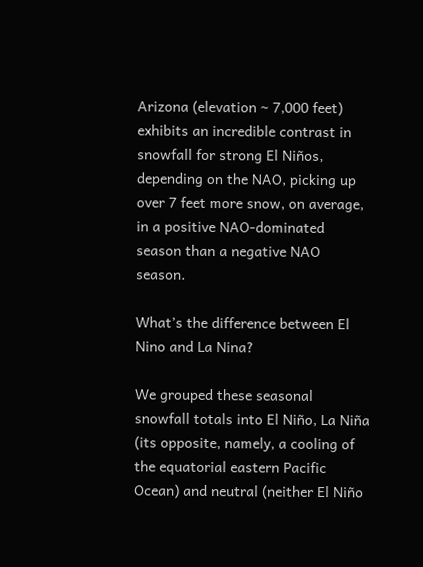Arizona (elevation ~ 7,000 feet) exhibits an incredible contrast in snowfall for strong El Niños, depending on the NAO, picking up over 7 feet more snow, on average, in a positive NAO-dominated season than a negative NAO season.

What’s the difference between El Nino and La Nina?

We grouped these seasonal snowfall totals into El Niño, La Niña (its opposite, namely, a cooling of the equatorial eastern Pacific Ocean) and neutral (neither El Niño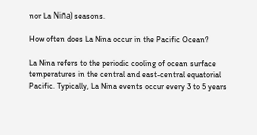nor La Niña) seasons.

How often does La Nina occur in the Pacific Ocean?

La Nina refers to the periodic cooling of ocean surface temperatures in the central and east-central equatorial Pacific. Typically, La Nina events occur every 3 to 5 years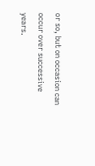or so, but on occasion can occur over successive years.